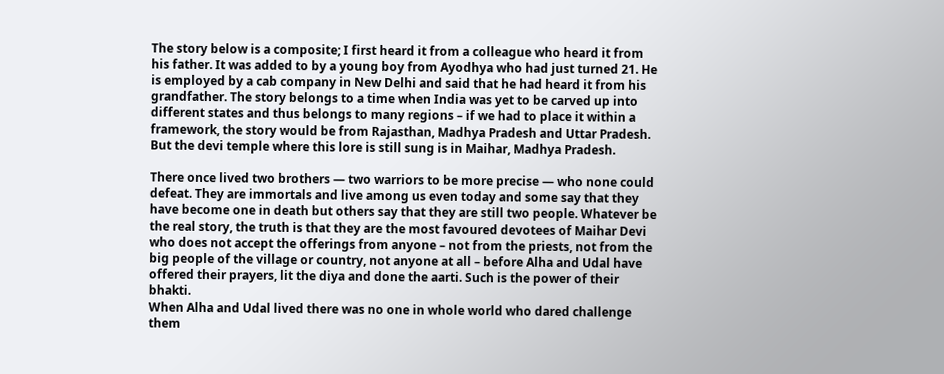The story below is a composite; I first heard it from a colleague who heard it from his father. It was added to by a young boy from Ayodhya who had just turned 21. He is employed by a cab company in New Delhi and said that he had heard it from his grandfather. The story belongs to a time when India was yet to be carved up into different states and thus belongs to many regions – if we had to place it within a framework, the story would be from Rajasthan, Madhya Pradesh and Uttar Pradesh. But the devi temple where this lore is still sung is in Maihar, Madhya Pradesh.

There once lived two brothers — two warriors to be more precise — who none could defeat. They are immortals and live among us even today and some say that they have become one in death but others say that they are still two people. Whatever be the real story, the truth is that they are the most favoured devotees of Maihar Devi who does not accept the offerings from anyone – not from the priests, not from the big people of the village or country, not anyone at all – before Alha and Udal have offered their prayers, lit the diya and done the aarti. Such is the power of their bhakti.
When Alha and Udal lived there was no one in whole world who dared challenge them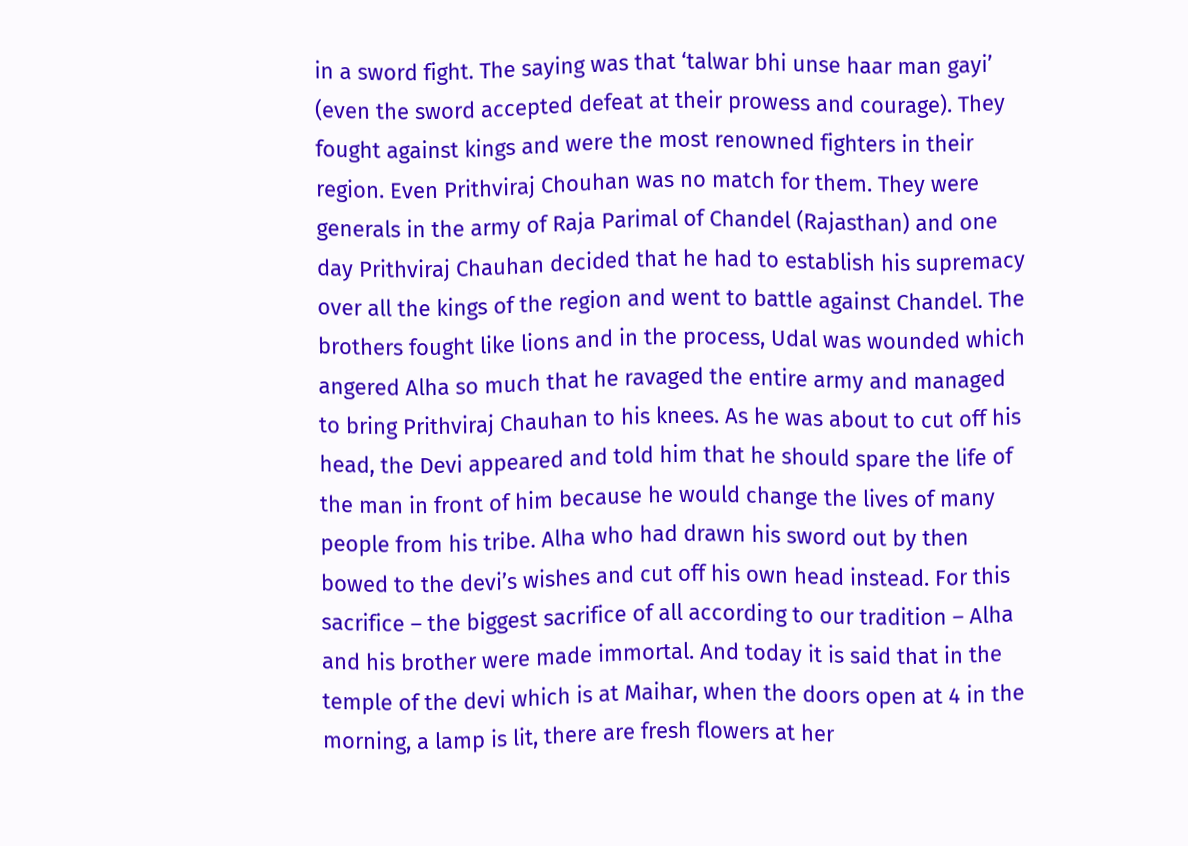in a sword fight. The saying was that ‘talwar bhi unse haar man gayi’ (even the sword accepted defeat at their prowess and courage). They fought against kings and were the most renowned fighters in their region. Even Prithviraj Chouhan was no match for them. They were generals in the army of Raja Parimal of Chandel (Rajasthan) and one day Prithviraj Chauhan decided that he had to establish his supremacy over all the kings of the region and went to battle against Chandel. The brothers fought like lions and in the process, Udal was wounded which angered Alha so much that he ravaged the entire army and managed to bring Prithviraj Chauhan to his knees. As he was about to cut off his head, the Devi appeared and told him that he should spare the life of the man in front of him because he would change the lives of many people from his tribe. Alha who had drawn his sword out by then bowed to the devi’s wishes and cut off his own head instead. For this sacrifice – the biggest sacrifice of all according to our tradition – Alha and his brother were made immortal. And today it is said that in the temple of the devi which is at Maihar, when the doors open at 4 in the morning, a lamp is lit, there are fresh flowers at her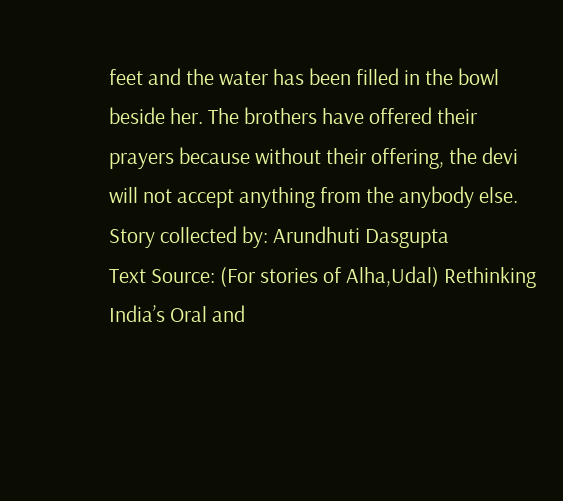feet and the water has been filled in the bowl beside her. The brothers have offered their prayers because without their offering, the devi will not accept anything from the anybody else.
Story collected by: Arundhuti Dasgupta
Text Source: (For stories of Alha,Udal) Rethinking India’s Oral and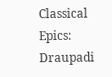Classical Epics: Draupadi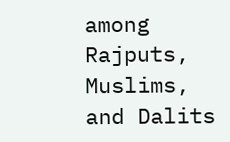among Rajputs, Muslims, and Dalits